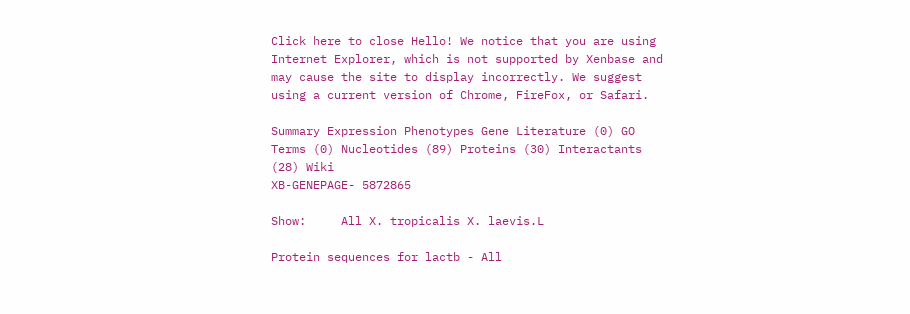Click here to close Hello! We notice that you are using Internet Explorer, which is not supported by Xenbase and may cause the site to display incorrectly. We suggest using a current version of Chrome, FireFox, or Safari.

Summary Expression Phenotypes Gene Literature (0) GO Terms (0) Nucleotides (89) Proteins (30) Interactants (28) Wiki
XB-GENEPAGE- 5872865

Show:     All X. tropicalis X. laevis.L

Protein sequences for lactb - All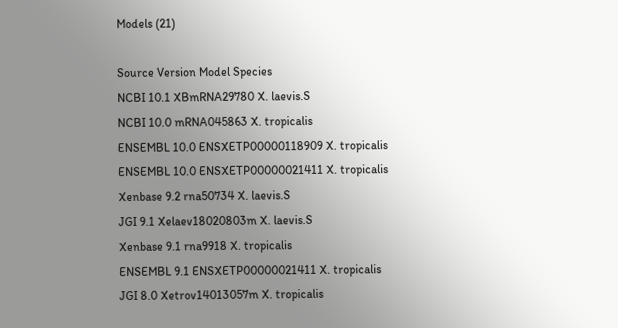Models (21)

Source Version Model Species
NCBI 10.1 XBmRNA29780 X. laevis.S
NCBI 10.0 mRNA045863 X. tropicalis
ENSEMBL 10.0 ENSXETP00000118909 X. tropicalis
ENSEMBL 10.0 ENSXETP00000021411 X. tropicalis
Xenbase 9.2 rna50734 X. laevis.S
JGI 9.1 Xelaev18020803m X. laevis.S
Xenbase 9.1 rna9918 X. tropicalis
ENSEMBL 9.1 ENSXETP00000021411 X. tropicalis
JGI 8.0 Xetrov14013057m X. tropicalis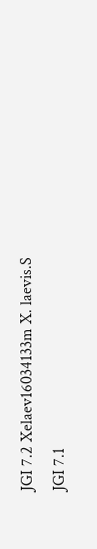JGI 7.2 Xelaev16034133m X. laevis.S
JGI 7.1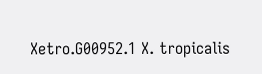Xetro.G00952.1 X. tropicalis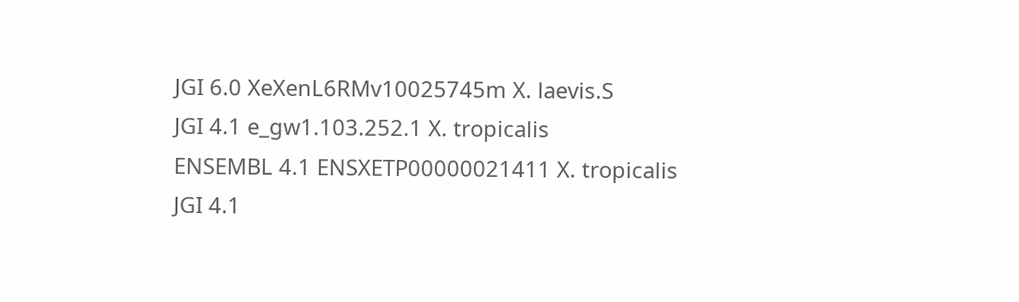JGI 6.0 XeXenL6RMv10025745m X. laevis.S
JGI 4.1 e_gw1.103.252.1 X. tropicalis
ENSEMBL 4.1 ENSXETP00000021411 X. tropicalis
JGI 4.1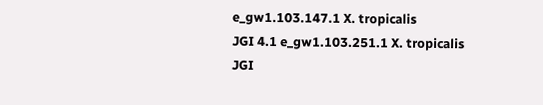e_gw1.103.147.1 X. tropicalis
JGI 4.1 e_gw1.103.251.1 X. tropicalis
JGI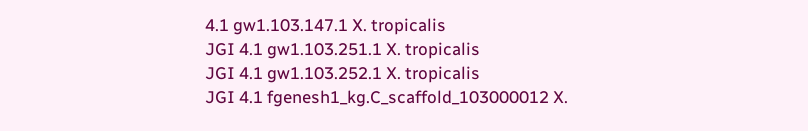4.1 gw1.103.147.1 X. tropicalis
JGI 4.1 gw1.103.251.1 X. tropicalis
JGI 4.1 gw1.103.252.1 X. tropicalis
JGI 4.1 fgenesh1_kg.C_scaffold_103000012 X.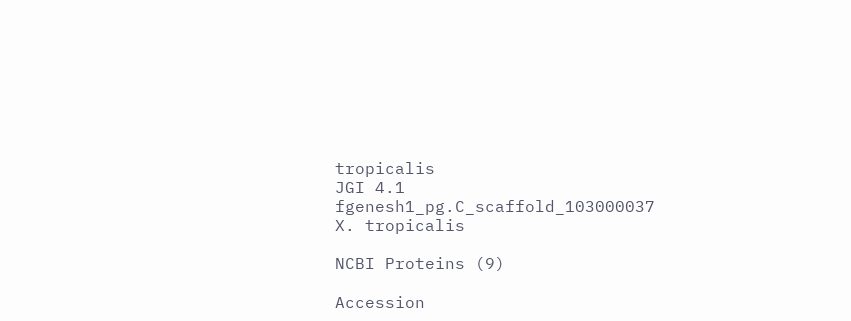tropicalis
JGI 4.1 fgenesh1_pg.C_scaffold_103000037 X. tropicalis

NCBI Proteins (9)

Accession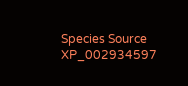Species Source
XP_002934597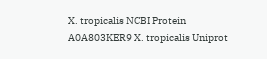X. tropicalis NCBI Protein
A0A803KER9 X. tropicalis Uniprot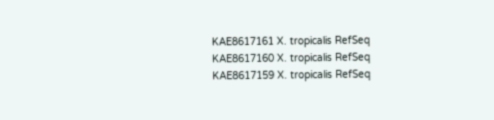KAE8617161 X. tropicalis RefSeq
KAE8617160 X. tropicalis RefSeq
KAE8617159 X. tropicalis RefSeq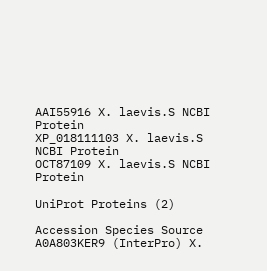AAI55916 X. laevis.S NCBI Protein
XP_018111103 X. laevis.S NCBI Protein
OCT87109 X. laevis.S NCBI Protein

UniProt Proteins (2)

Accession Species Source
A0A803KER9 (InterPro) X.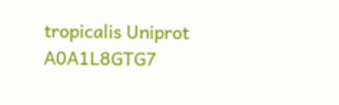tropicalis Uniprot
A0A1L8GTG7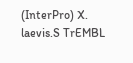(InterPro) X. laevis.S TrEMBL